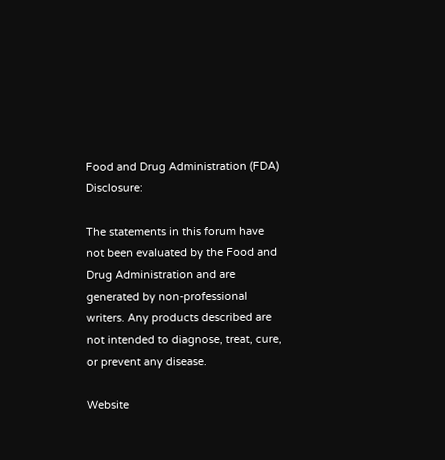Food and Drug Administration (FDA) Disclosure:

The statements in this forum have not been evaluated by the Food and Drug Administration and are generated by non-professional writers. Any products described are not intended to diagnose, treat, cure, or prevent any disease.

Website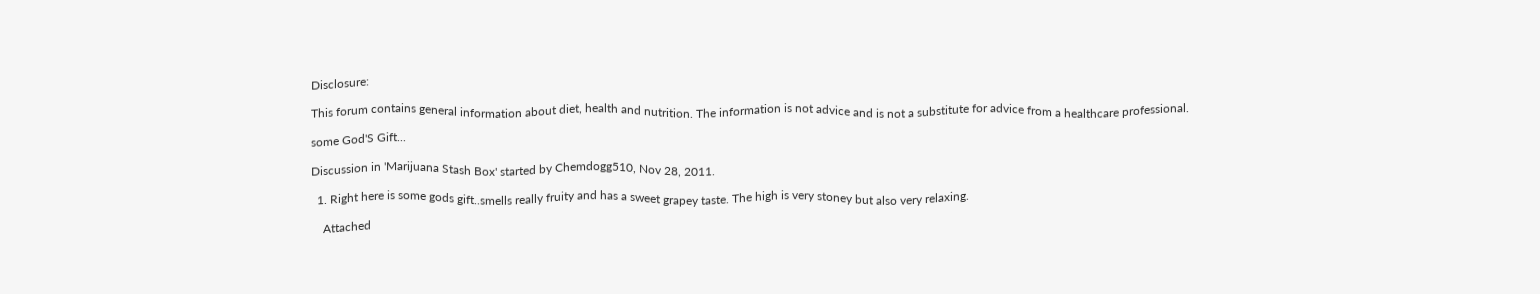Disclosure:

This forum contains general information about diet, health and nutrition. The information is not advice and is not a substitute for advice from a healthcare professional.

some God'S Gift...

Discussion in 'Marijuana Stash Box' started by Chemdogg510, Nov 28, 2011.

  1. Right here is some gods gift..smells really fruity and has a sweet grapey taste. The high is very stoney but also very relaxing.

    Attached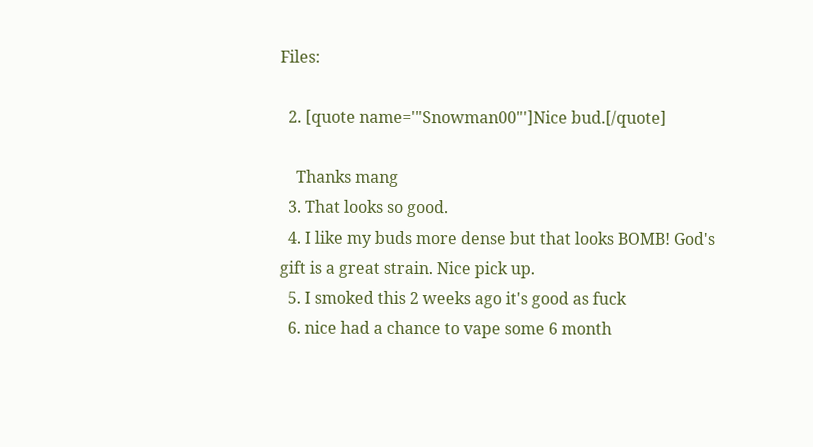Files:

  2. [quote name='"Snowman00"']Nice bud.[/quote]

    Thanks mang
  3. That looks so good.
  4. I like my buds more dense but that looks BOMB! God's gift is a great strain. Nice pick up.
  5. I smoked this 2 weeks ago it's good as fuck
  6. nice had a chance to vape some 6 month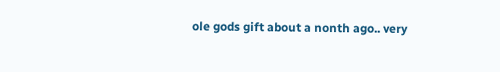ole gods gift about a nonth ago.. very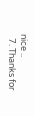nice ..
  7. Thanks for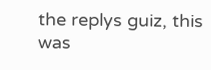the replys guiz, this was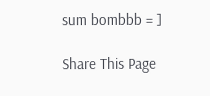sum bombbb = ]

Share This Page